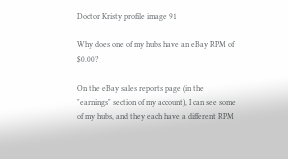Doctor Kristy profile image 91

Why does one of my hubs have an eBay RPM of $0.00?

On the eBay sales reports page (in the "earnings" section of my account), I can see some of my hubs, and they each have a different RPM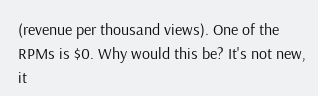(revenue per thousand views). One of the RPMs is $0. Why would this be? It's not new, it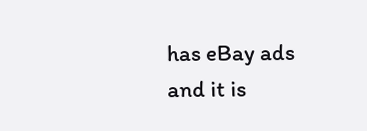has eBay ads and it is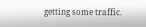getting some traffic.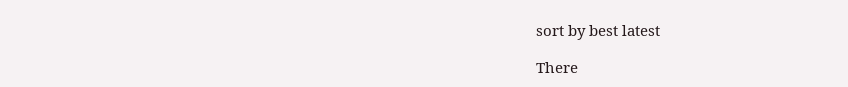sort by best latest

There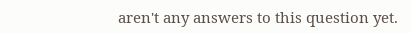aren't any answers to this question yet.